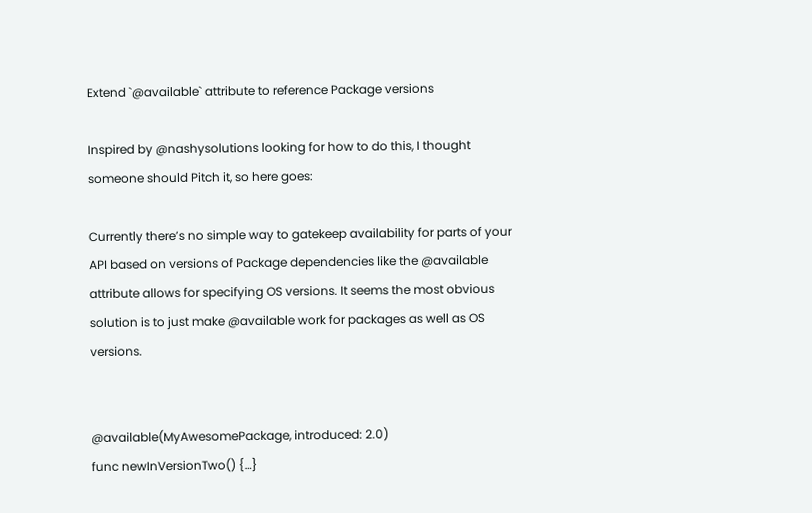Extend `@available` attribute to reference Package versions

Inspired by @nashysolutions looking for how to do this, I thought someone should Pitch it, so here goes:

Currently there’s no simple way to gatekeep availability for parts of your API based on versions of Package dependencies like the @available attribute allows for specifying OS versions. It seems the most obvious solution is to just make @available work for packages as well as OS versions.


@available(MyAwesomePackage, introduced: 2.0)
func newInVersionTwo() {…}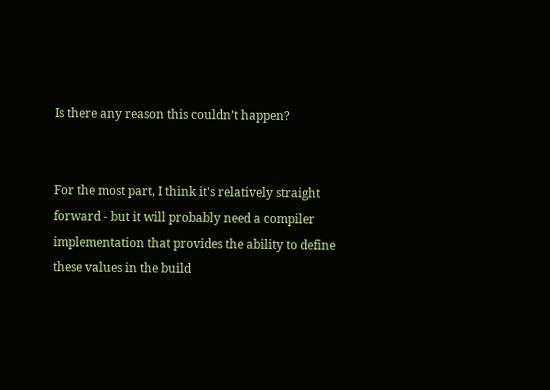Is there any reason this couldn’t happen?


For the most part, I think it's relatively straight forward - but it will probably need a compiler implementation that provides the ability to define these values in the build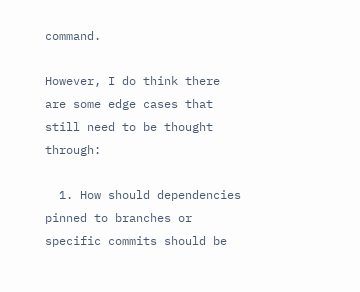command.

However, I do think there are some edge cases that still need to be thought through:

  1. How should dependencies pinned to branches or specific commits should be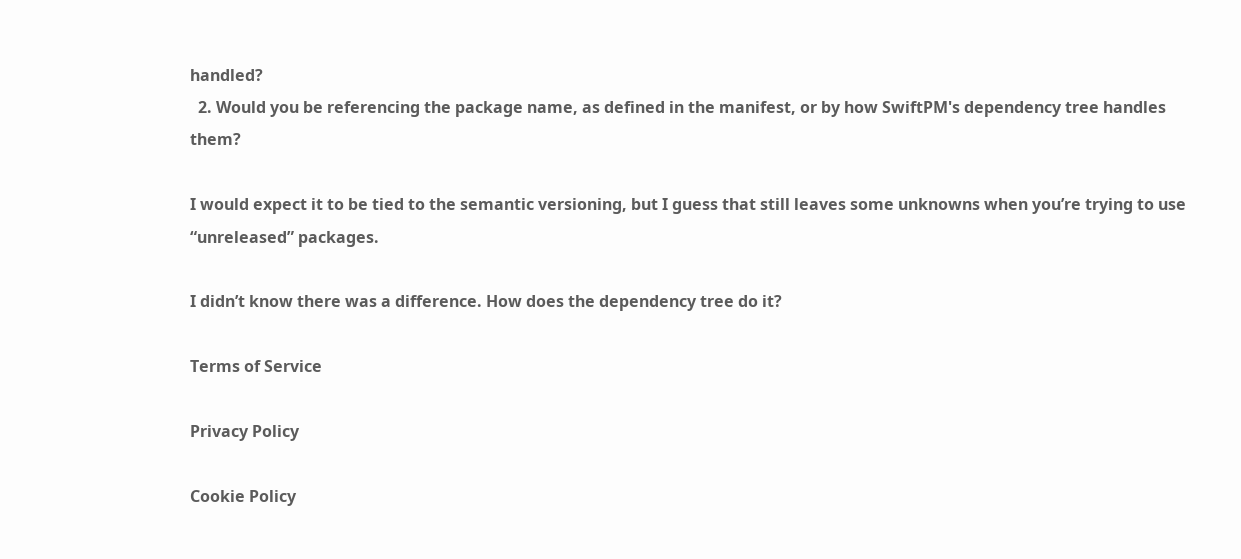handled?
  2. Would you be referencing the package name, as defined in the manifest, or by how SwiftPM's dependency tree handles them?

I would expect it to be tied to the semantic versioning, but I guess that still leaves some unknowns when you’re trying to use “unreleased” packages.

I didn’t know there was a difference. How does the dependency tree do it?

Terms of Service

Privacy Policy

Cookie Policy